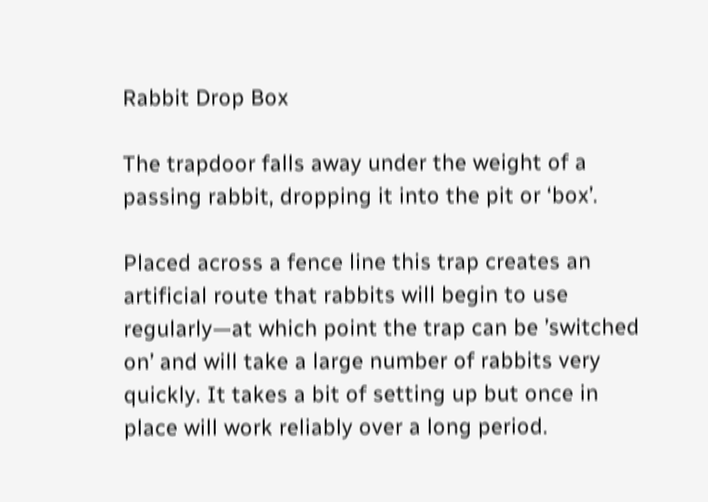Rabbit Drop Box

The trapdoor falls away under the weight of a passing rabbit, dropping it into the pit or ‘box’.

Placed across a fence line this trap creates an artificial route that rabbits will begin to use regularly—at which point the trap can be ’switched on’ and will take a large number of rabbits very quickly. It takes a bit of setting up but once in place will work reliably over a long period.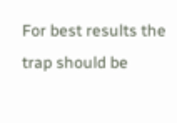For best results the trap should be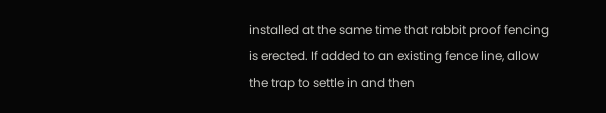installed at the same time that rabbit proof fencing is erected. If added to an existing fence line, allow the trap to settle in and then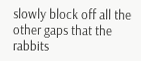slowly block off all the other gaps that the rabbits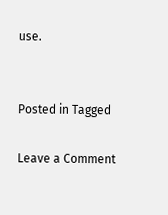use.


Posted in Tagged

Leave a Comment